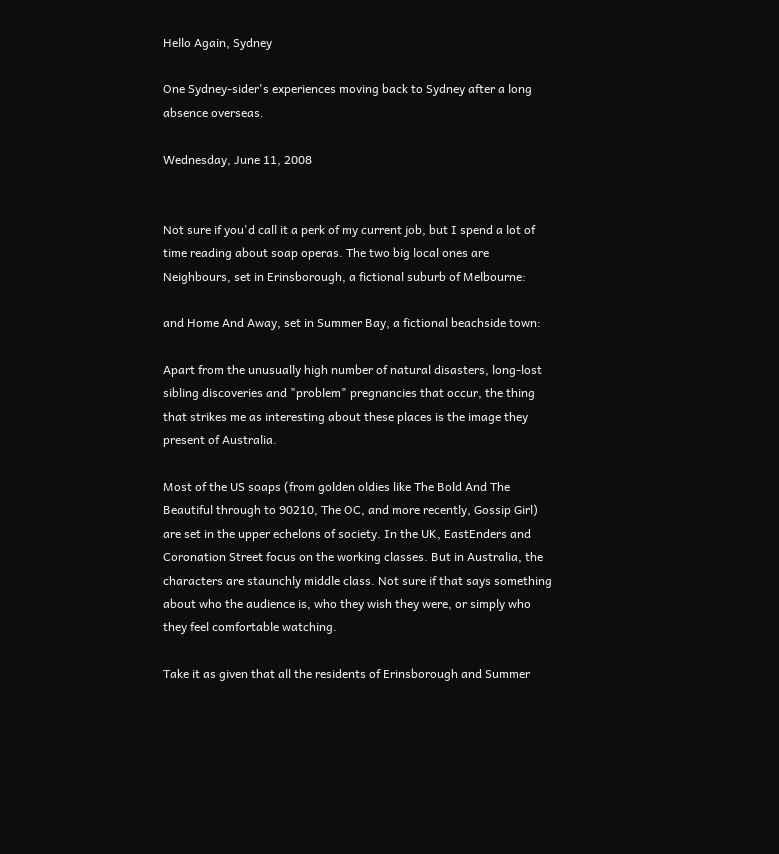Hello Again, Sydney

One Sydney-sider's experiences moving back to Sydney after a long absence overseas.

Wednesday, June 11, 2008


Not sure if you'd call it a perk of my current job, but I spend a lot of time reading about soap operas. The two big local ones are Neighbours, set in Erinsborough, a fictional suburb of Melbourne:

and Home And Away, set in Summer Bay, a fictional beachside town:

Apart from the unusually high number of natural disasters, long-lost sibling discoveries and "problem" pregnancies that occur, the thing that strikes me as interesting about these places is the image they present of Australia.

Most of the US soaps (from golden oldies like The Bold And The Beautiful through to 90210, The OC, and more recently, Gossip Girl) are set in the upper echelons of society. In the UK, EastEnders and Coronation Street focus on the working classes. But in Australia, the characters are staunchly middle class. Not sure if that says something about who the audience is, who they wish they were, or simply who they feel comfortable watching.

Take it as given that all the residents of Erinsborough and Summer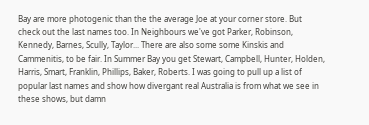Bay are more photogenic than the the average Joe at your corner store. But check out the last names too. In Neighbours we've got Parker, Robinson, Kennedy, Barnes, Scully, Taylor... There are also some some Kinskis and Cammenitis, to be fair. In Summer Bay you get Stewart, Campbell, Hunter, Holden, Harris, Smart, Franklin, Phillips, Baker, Roberts. I was going to pull up a list of popular last names and show how divergant real Australia is from what we see in these shows, but damn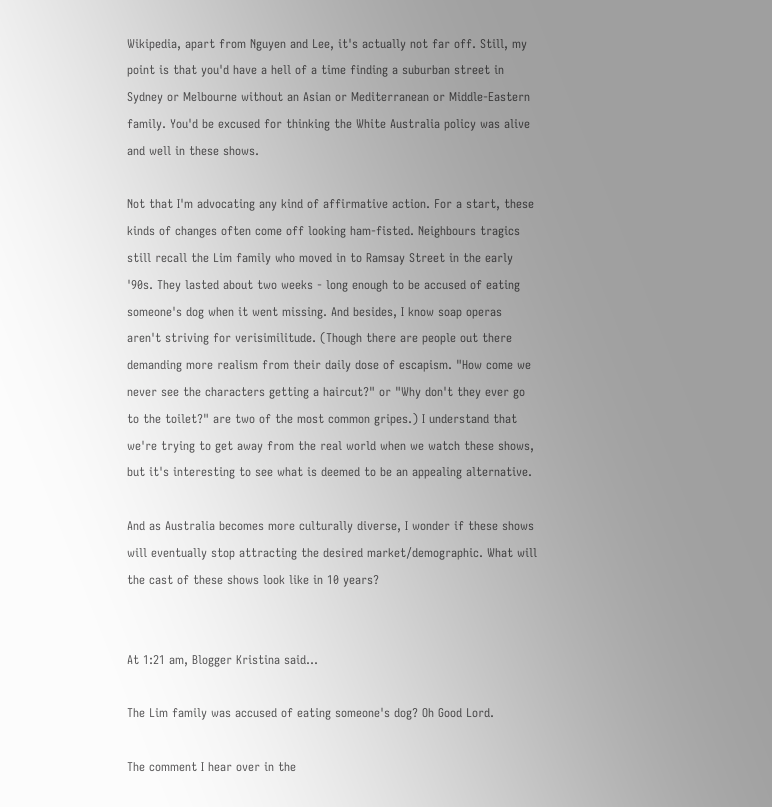Wikipedia, apart from Nguyen and Lee, it's actually not far off. Still, my point is that you'd have a hell of a time finding a suburban street in Sydney or Melbourne without an Asian or Mediterranean or Middle-Eastern family. You'd be excused for thinking the White Australia policy was alive and well in these shows.

Not that I'm advocating any kind of affirmative action. For a start, these kinds of changes often come off looking ham-fisted. Neighbours tragics still recall the Lim family who moved in to Ramsay Street in the early '90s. They lasted about two weeks - long enough to be accused of eating someone's dog when it went missing. And besides, I know soap operas aren't striving for verisimilitude. (Though there are people out there demanding more realism from their daily dose of escapism. "How come we never see the characters getting a haircut?" or "Why don't they ever go to the toilet?" are two of the most common gripes.) I understand that we're trying to get away from the real world when we watch these shows, but it's interesting to see what is deemed to be an appealing alternative.

And as Australia becomes more culturally diverse, I wonder if these shows will eventually stop attracting the desired market/demographic. What will the cast of these shows look like in 10 years?


At 1:21 am, Blogger Kristina said...

The Lim family was accused of eating someone's dog? Oh Good Lord.

The comment I hear over in the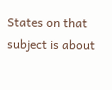States on that subject is about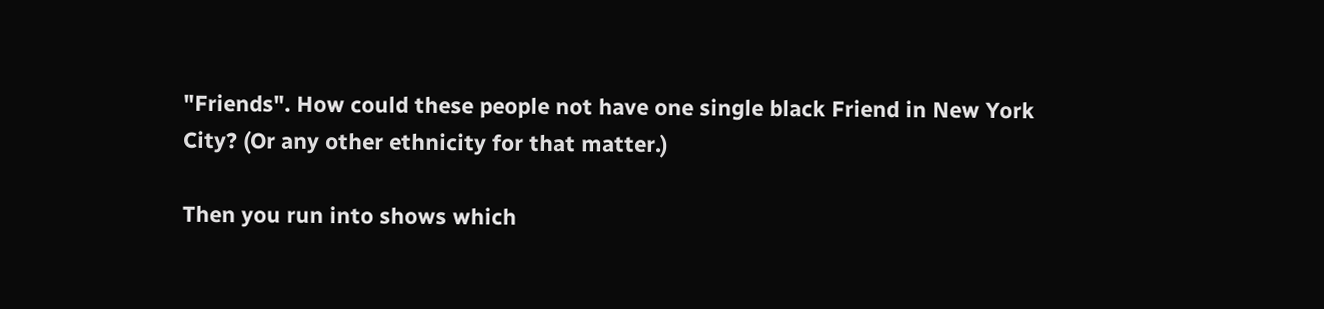"Friends". How could these people not have one single black Friend in New York City? (Or any other ethnicity for that matter.)

Then you run into shows which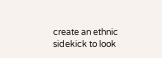create an ethnic sidekick to look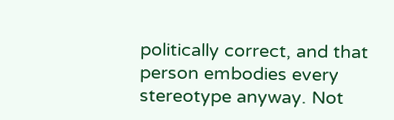politically correct, and that person embodies every stereotype anyway. Not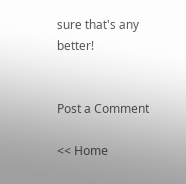sure that's any better!


Post a Comment

<< Home